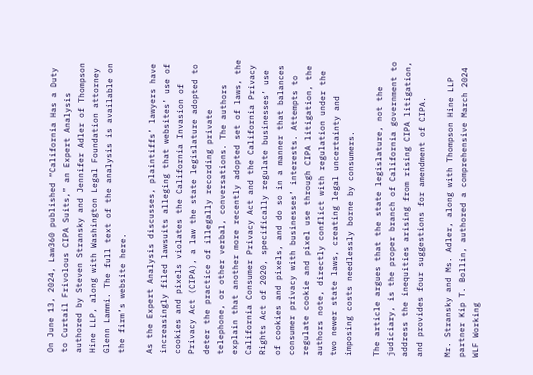On June 13, 2024, Law360 published “California Has a Duty to Curtail Frivolous CIPA Suits,” an Expert Analysis authored by Steven Stransky and Jennifer Adler of Thompson Hine LLP, along with Washington Legal Foundation attorney Glenn Lammi. The full text of the analysis is available on the firm’s website here.

As the Expert Analysis discusses, plaintiffs’ lawyers have increasingly filed lawsuits alleging that websites’ use of cookies and pixels violates the California Invasion of Privacy Act (CIPA), a law the state legislature adopted to deter the practice of illegally recording private telephone, or other verbal, conversations. The authors explain that another more recently adopted set of laws, the California Consumer Privacy Act and the California Privacy Rights Act of 2020, specifically regulate businesses’ use of cookies and pixels, and do so in a manner that balances consumer privacy with businesses’ interests. Attempts to regulate cookie and pixel use through CIPA litigation, the authors note, directly conflict with regulation under the two newer state laws, creating legal uncertainty and imposing costs needlessly borne by consumers.

The article argues that the state legislature, not the judiciary, is the proper branch of California government to address the inequities arising from rising CIPA litigation, and provides four suggestions for amendment of CIPA.

Mr. Stransky and Ms. Adler, along with Thompson Hine LLP partner Kip T. Bollin, authored a comprehensive March 2024 WLF Working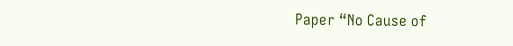Paper “No Cause of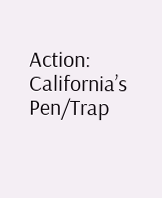Action: California’s Pen/Trap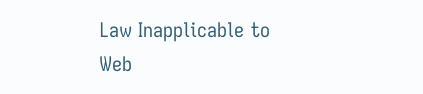Law Inapplicable to Web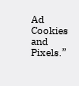Ad Cookies and Pixels.”